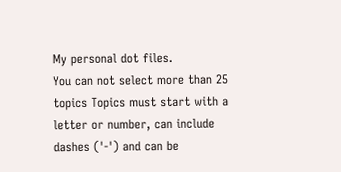My personal dot files.
You can not select more than 25 topics Topics must start with a letter or number, can include dashes ('-') and can be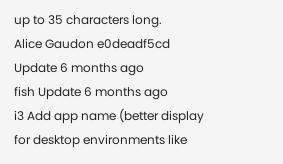up to 35 characters long.
Alice Gaudon e0deadf5cd Update 6 months ago
fish Update 6 months ago
i3 Add app name (better display for desktop environments like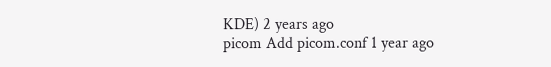KDE) 2 years ago
picom Add picom.conf 1 year ago